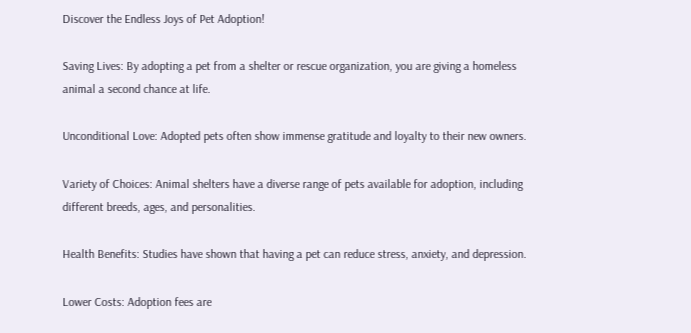Discover the Endless Joys of Pet Adoption!

Saving Lives: By adopting a pet from a shelter or rescue organization, you are giving a homeless animal a second chance at life.

Unconditional Love: Adopted pets often show immense gratitude and loyalty to their new owners.

Variety of Choices: Animal shelters have a diverse range of pets available for adoption, including different breeds, ages, and personalities.

Health Benefits: Studies have shown that having a pet can reduce stress, anxiety, and depression.

Lower Costs: Adoption fees are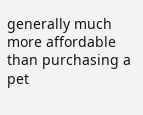generally much more affordable than purchasing a pet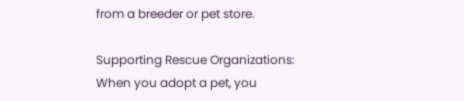from a breeder or pet store.

Supporting Rescue Organizations: When you adopt a pet, you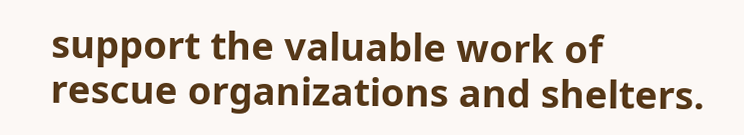support the valuable work of rescue organizations and shelters.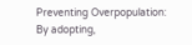Preventing Overpopulation: By adopting,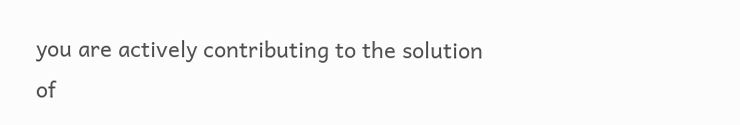you are actively contributing to the solution of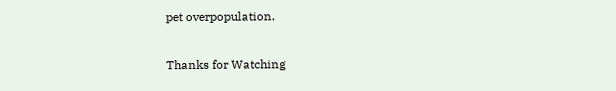pet overpopulation.

Thanks for Watching